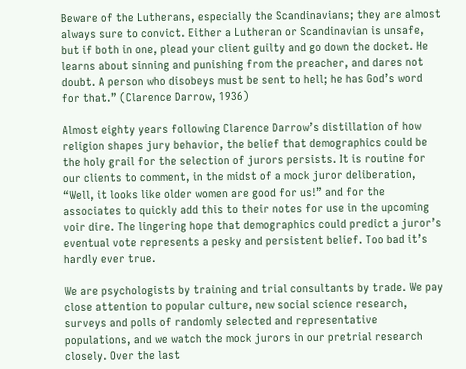Beware of the Lutherans, especially the Scandinavians; they are almost always sure to convict. Either a Lutheran or Scandinavian is unsafe, but if both in one, plead your client guilty and go down the docket. He learns about sinning and punishing from the preacher, and dares not doubt. A person who disobeys must be sent to hell; he has God’s word for that.” (Clarence Darrow, 1936)

Almost eighty years following Clarence Darrow’s distillation of how religion shapes jury behavior, the belief that demographics could be the holy grail for the selection of jurors persists. It is routine for our clients to comment, in the midst of a mock juror deliberation, “Well, it looks like older women are good for us!” and for the associates to quickly add this to their notes for use in the upcoming voir dire. The lingering hope that demographics could predict a juror’s eventual vote represents a pesky and persistent belief. Too bad it’s hardly ever true.

We are psychologists by training and trial consultants by trade. We pay close attention to popular culture, new social science research, surveys and polls of randomly selected and representative populations, and we watch the mock jurors in our pretrial research closely. Over the last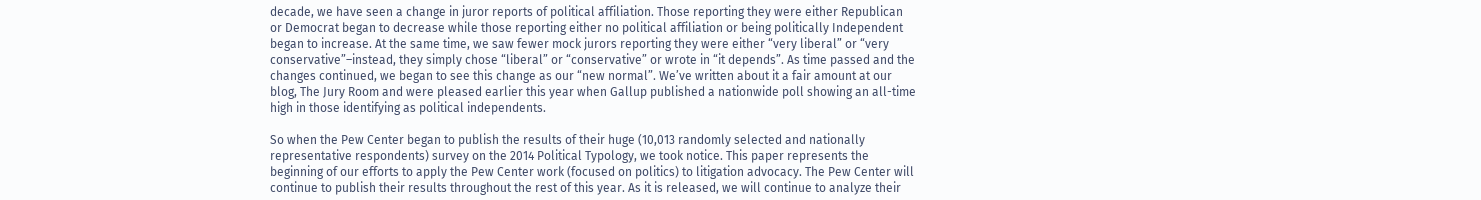decade, we have seen a change in juror reports of political affiliation. Those reporting they were either Republican or Democrat began to decrease while those reporting either no political affiliation or being politically Independent began to increase. At the same time, we saw fewer mock jurors reporting they were either “very liberal” or “very conservative”–instead, they simply chose “liberal” or “conservative” or wrote in “it depends”. As time passed and the changes continued, we began to see this change as our “new normal”. We’ve written about it a fair amount at our blog, The Jury Room and were pleased earlier this year when Gallup published a nationwide poll showing an all-time high in those identifying as political independents.

So when the Pew Center began to publish the results of their huge (10,013 randomly selected and nationally representative respondents) survey on the 2014 Political Typology, we took notice. This paper represents the beginning of our efforts to apply the Pew Center work (focused on politics) to litigation advocacy. The Pew Center will continue to publish their results throughout the rest of this year. As it is released, we will continue to analyze their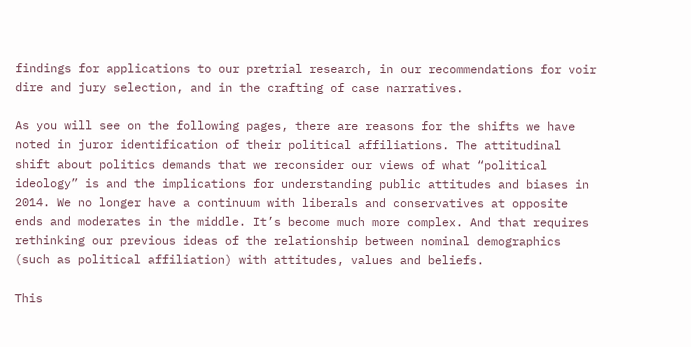findings for applications to our pretrial research, in our recommendations for voir dire and jury selection, and in the crafting of case narratives.

As you will see on the following pages, there are reasons for the shifts we have noted in juror identification of their political affiliations. The attitudinal shift about politics demands that we reconsider our views of what “political ideology” is and the implications for understanding public attitudes and biases in 2014. We no longer have a continuum with liberals and conservatives at opposite ends and moderates in the middle. It’s become much more complex. And that requires rethinking our previous ideas of the relationship between nominal demographics (such as political affiliation) with attitudes, values and beliefs.

This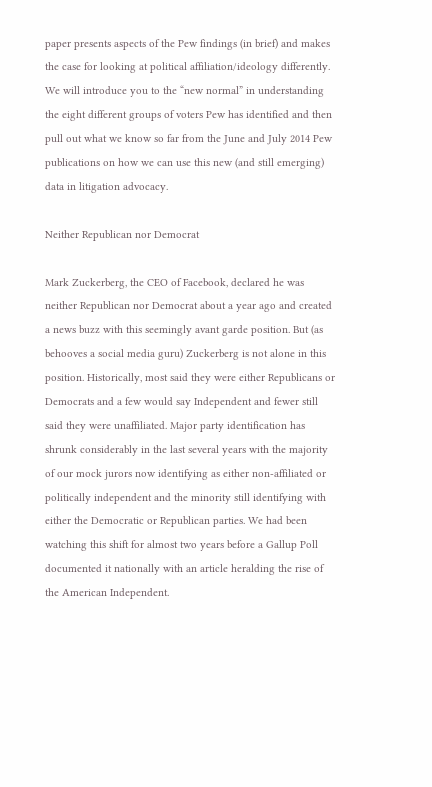paper presents aspects of the Pew findings (in brief) and makes the case for looking at political affiliation/ideology differently. We will introduce you to the “new normal” in understanding the eight different groups of voters Pew has identified and then pull out what we know so far from the June and July 2014 Pew publications on how we can use this new (and still emerging) data in litigation advocacy.

Neither Republican nor Democrat

Mark Zuckerberg, the CEO of Facebook, declared he was neither Republican nor Democrat about a year ago and created a news buzz with this seemingly avant garde position. But (as behooves a social media guru) Zuckerberg is not alone in this position. Historically, most said they were either Republicans or Democrats and a few would say Independent and fewer still said they were unaffiliated. Major party identification has shrunk considerably in the last several years with the majority of our mock jurors now identifying as either non-affiliated or politically independent and the minority still identifying with either the Democratic or Republican parties. We had been watching this shift for almost two years before a Gallup Poll documented it nationally with an article heralding the rise of the American Independent.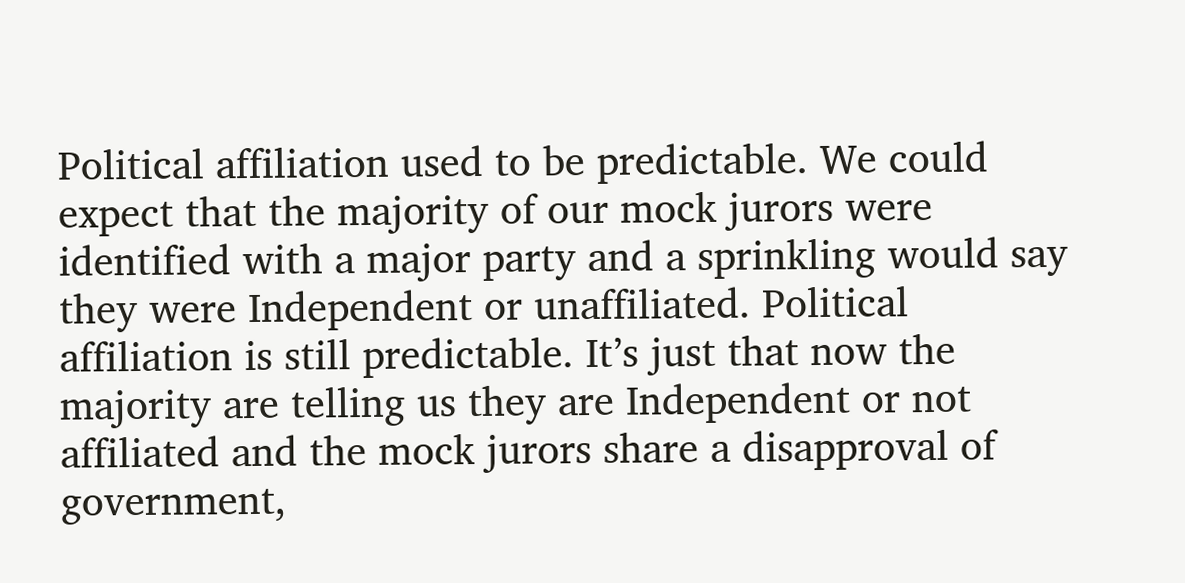Political affiliation used to be predictable. We could expect that the majority of our mock jurors were identified with a major party and a sprinkling would say they were Independent or unaffiliated. Political affiliation is still predictable. It’s just that now the majority are telling us they are Independent or not affiliated and the mock jurors share a disapproval of government,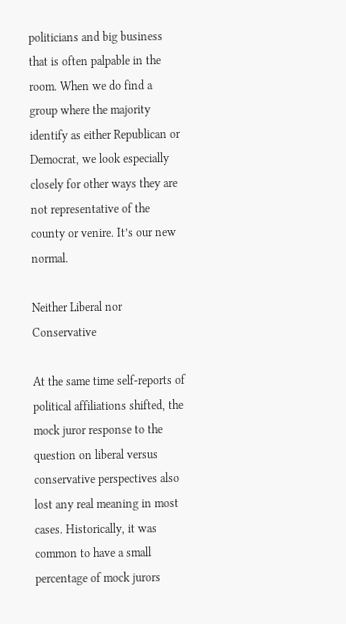politicians and big business that is often palpable in the room. When we do find a group where the majority identify as either Republican or Democrat, we look especially closely for other ways they are not representative of the county or venire. It’s our new normal.

Neither Liberal nor Conservative

At the same time self-reports of political affiliations shifted, the mock juror response to the question on liberal versus conservative perspectives also lost any real meaning in most cases. Historically, it was common to have a small percentage of mock jurors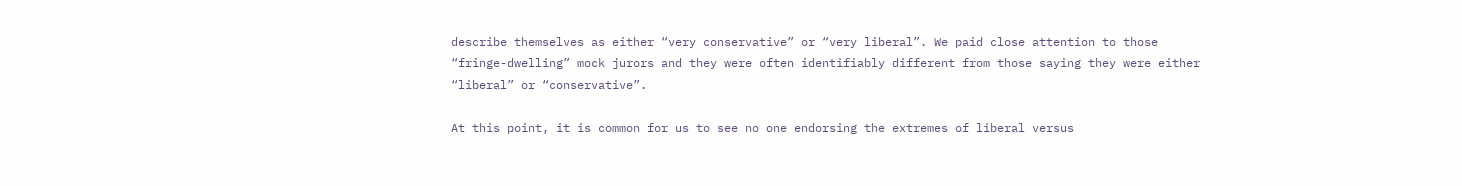describe themselves as either “very conservative” or “very liberal”. We paid close attention to those “fringe-dwelling” mock jurors and they were often identifiably different from those saying they were either “liberal” or “conservative”.

At this point, it is common for us to see no one endorsing the extremes of liberal versus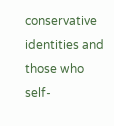conservative identities and those who self-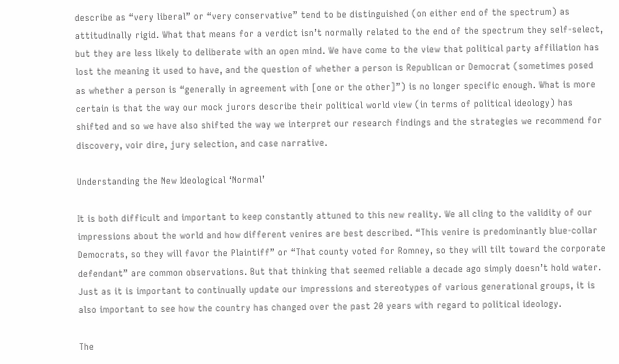describe as “very liberal” or “very conservative” tend to be distinguished (on either end of the spectrum) as attitudinally rigid. What that means for a verdict isn’t normally related to the end of the spectrum they self-select, but they are less likely to deliberate with an open mind. We have come to the view that political party affiliation has lost the meaning it used to have, and the question of whether a person is Republican or Democrat (sometimes posed as whether a person is “generally in agreement with [one or the other]”) is no longer specific enough. What is more certain is that the way our mock jurors describe their political world view (in terms of political ideology) has shifted and so we have also shifted the way we interpret our research findings and the strategies we recommend for discovery, voir dire, jury selection, and case narrative.

Understanding the New Ideological ‘Normal’

It is both difficult and important to keep constantly attuned to this new reality. We all cling to the validity of our impressions about the world and how different venires are best described. “This venire is predominantly blue-collar Democrats, so they will favor the Plaintiff” or “That county voted for Romney, so they will tilt toward the corporate defendant” are common observations. But that thinking that seemed reliable a decade ago simply doesn’t hold water. Just as it is important to continually update our impressions and stereotypes of various generational groups, it is also important to see how the country has changed over the past 20 years with regard to political ideology.

The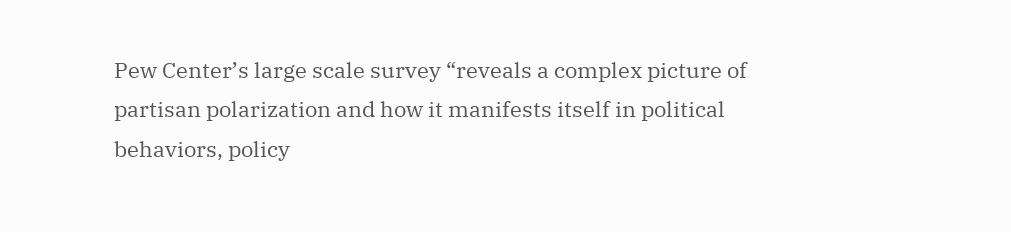Pew Center’s large scale survey “reveals a complex picture of partisan polarization and how it manifests itself in political behaviors, policy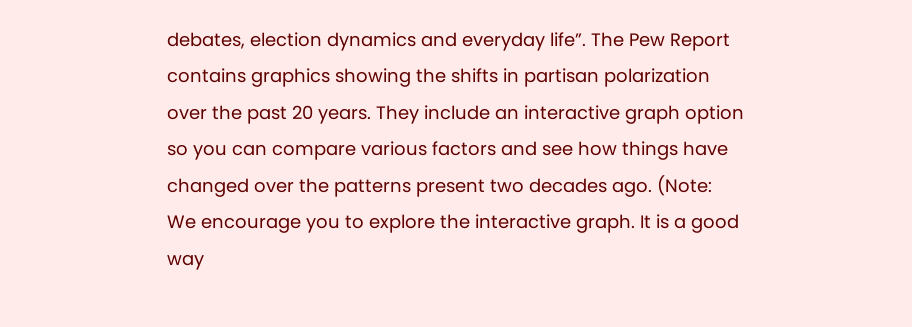debates, election dynamics and everyday life”. The Pew Report contains graphics showing the shifts in partisan polarization over the past 20 years. They include an interactive graph option so you can compare various factors and see how things have changed over the patterns present two decades ago. (Note: We encourage you to explore the interactive graph. It is a good way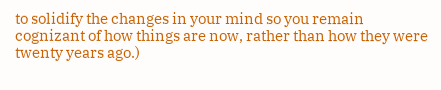to solidify the changes in your mind so you remain cognizant of how things are now, rather than how they were twenty years ago.)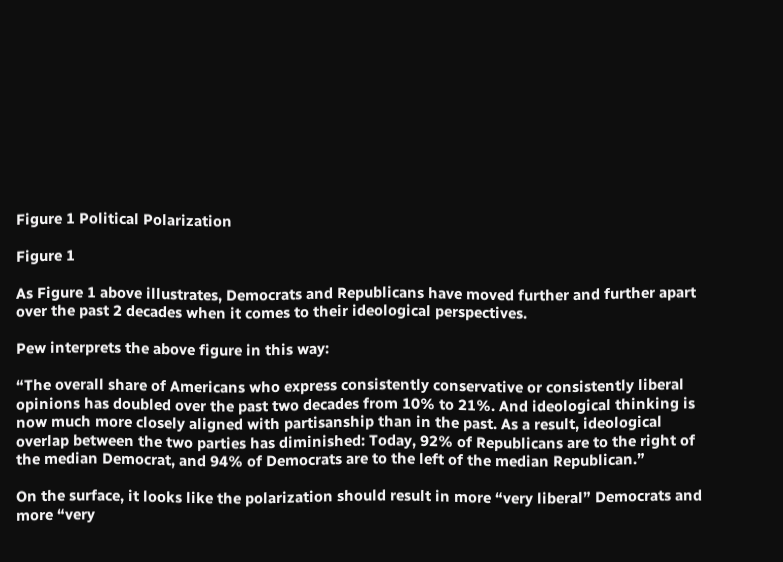Figure 1 Political Polarization

Figure 1

As Figure 1 above illustrates, Democrats and Republicans have moved further and further apart over the past 2 decades when it comes to their ideological perspectives.

Pew interprets the above figure in this way:

“The overall share of Americans who express consistently conservative or consistently liberal opinions has doubled over the past two decades from 10% to 21%. And ideological thinking is now much more closely aligned with partisanship than in the past. As a result, ideological overlap between the two parties has diminished: Today, 92% of Republicans are to the right of the median Democrat, and 94% of Democrats are to the left of the median Republican.”

On the surface, it looks like the polarization should result in more “very liberal” Democrats and more “very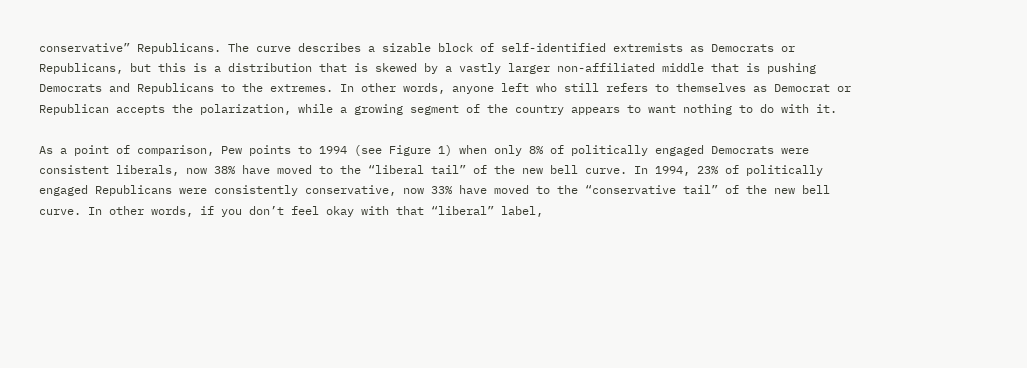conservative” Republicans. The curve describes a sizable block of self-identified extremists as Democrats or Republicans, but this is a distribution that is skewed by a vastly larger non-affiliated middle that is pushing Democrats and Republicans to the extremes. In other words, anyone left who still refers to themselves as Democrat or Republican accepts the polarization, while a growing segment of the country appears to want nothing to do with it.

As a point of comparison, Pew points to 1994 (see Figure 1) when only 8% of politically engaged Democrats were consistent liberals, now 38% have moved to the “liberal tail” of the new bell curve. In 1994, 23% of politically engaged Republicans were consistently conservative, now 33% have moved to the “conservative tail” of the new bell curve. In other words, if you don’t feel okay with that “liberal” label,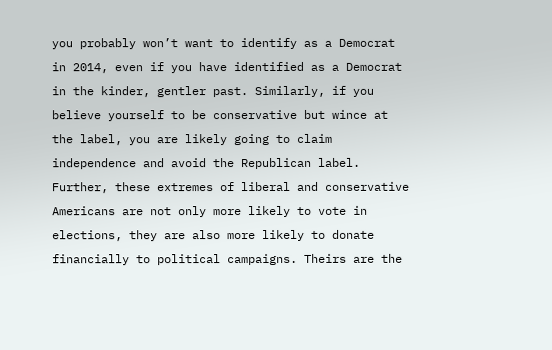you probably won’t want to identify as a Democrat in 2014, even if you have identified as a Democrat in the kinder, gentler past. Similarly, if you believe yourself to be conservative but wince at the label, you are likely going to claim independence and avoid the Republican label. Further, these extremes of liberal and conservative Americans are not only more likely to vote in elections, they are also more likely to donate financially to political campaigns. Theirs are the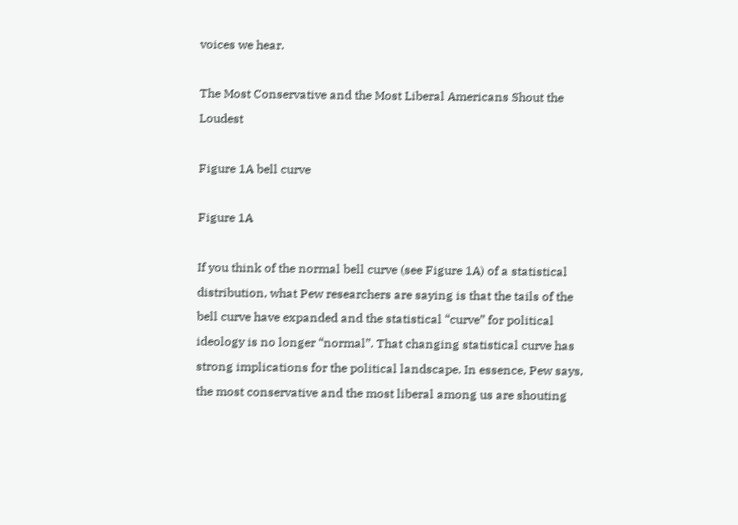voices we hear.

The Most Conservative and the Most Liberal Americans Shout the Loudest

Figure 1A bell curve

Figure 1A

If you think of the normal bell curve (see Figure 1A) of a statistical distribution, what Pew researchers are saying is that the tails of the bell curve have expanded and the statistical “curve” for political ideology is no longer “normal”. That changing statistical curve has strong implications for the political landscape. In essence, Pew says, the most conservative and the most liberal among us are shouting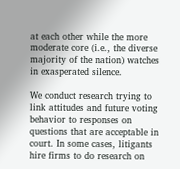at each other while the more moderate core (i.e., the diverse majority of the nation) watches in exasperated silence.

We conduct research trying to link attitudes and future voting behavior to responses on questions that are acceptable in court. In some cases, litigants hire firms to do research on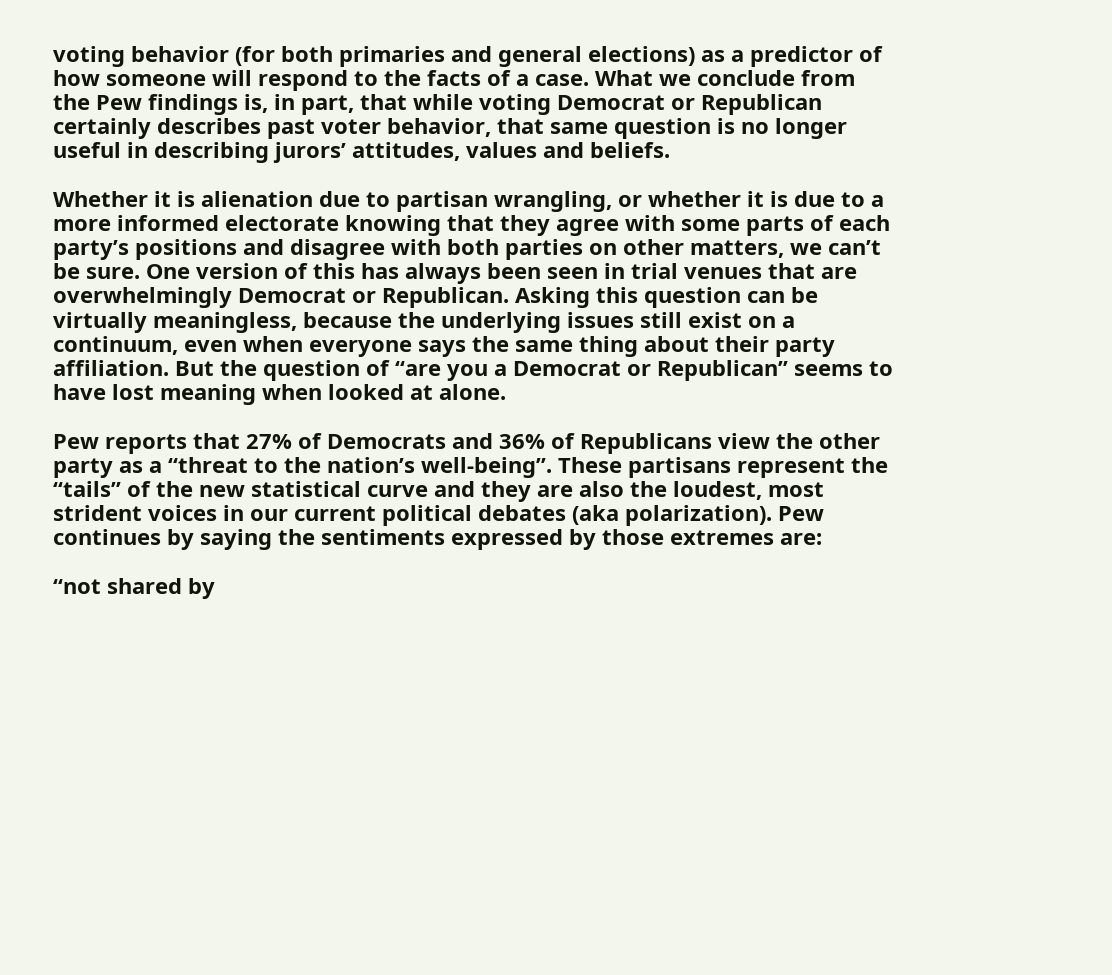voting behavior (for both primaries and general elections) as a predictor of how someone will respond to the facts of a case. What we conclude from the Pew findings is, in part, that while voting Democrat or Republican certainly describes past voter behavior, that same question is no longer useful in describing jurors’ attitudes, values and beliefs.

Whether it is alienation due to partisan wrangling, or whether it is due to a more informed electorate knowing that they agree with some parts of each party’s positions and disagree with both parties on other matters, we can’t be sure. One version of this has always been seen in trial venues that are overwhelmingly Democrat or Republican. Asking this question can be virtually meaningless, because the underlying issues still exist on a continuum, even when everyone says the same thing about their party affiliation. But the question of “are you a Democrat or Republican” seems to have lost meaning when looked at alone.

Pew reports that 27% of Democrats and 36% of Republicans view the other party as a “threat to the nation’s well-being”. These partisans represent the “tails” of the new statistical curve and they are also the loudest, most strident voices in our current political debates (aka polarization). Pew continues by saying the sentiments expressed by those extremes are:

“not shared by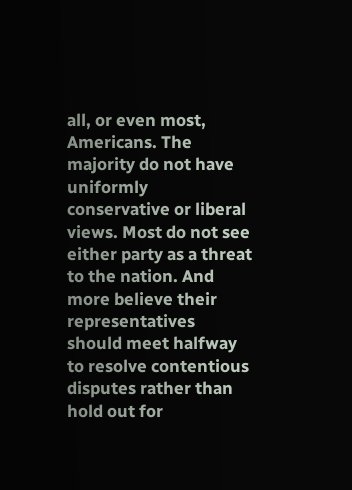all, or even most, Americans. The majority do not have uniformly conservative or liberal views. Most do not see either party as a threat to the nation. And more believe their representatives should meet halfway to resolve contentious disputes rather than hold out for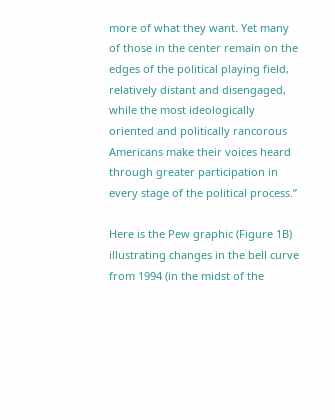more of what they want. Yet many of those in the center remain on the edges of the political playing field, relatively distant and disengaged, while the most ideologically oriented and politically rancorous Americans make their voices heard through greater participation in every stage of the political process.”

Here is the Pew graphic (Figure 1B) illustrating changes in the bell curve from 1994 (in the midst of the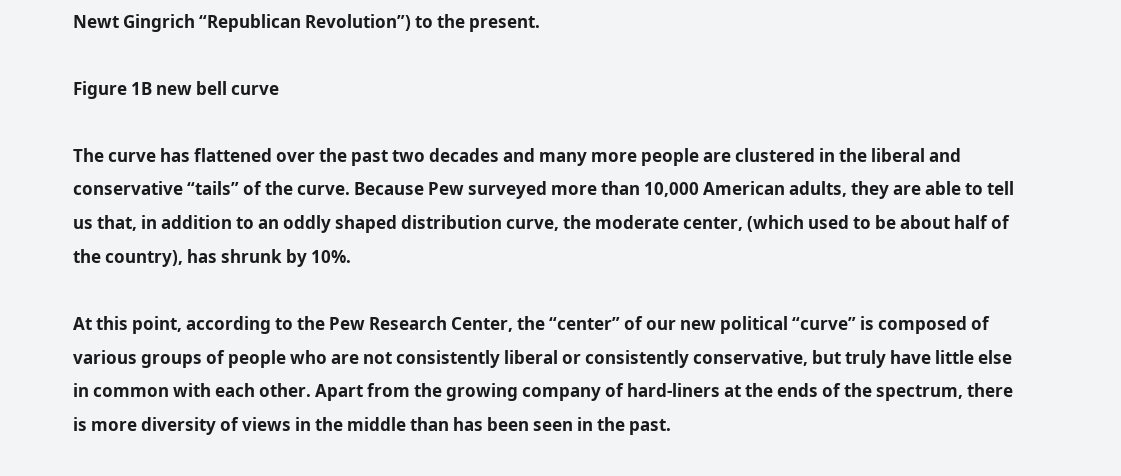Newt Gingrich “Republican Revolution”) to the present.

Figure 1B new bell curve

The curve has flattened over the past two decades and many more people are clustered in the liberal and conservative “tails” of the curve. Because Pew surveyed more than 10,000 American adults, they are able to tell us that, in addition to an oddly shaped distribution curve, the moderate center, (which used to be about half of the country), has shrunk by 10%.

At this point, according to the Pew Research Center, the “center” of our new political “curve” is composed of various groups of people who are not consistently liberal or consistently conservative, but truly have little else in common with each other. Apart from the growing company of hard-liners at the ends of the spectrum, there is more diversity of views in the middle than has been seen in the past.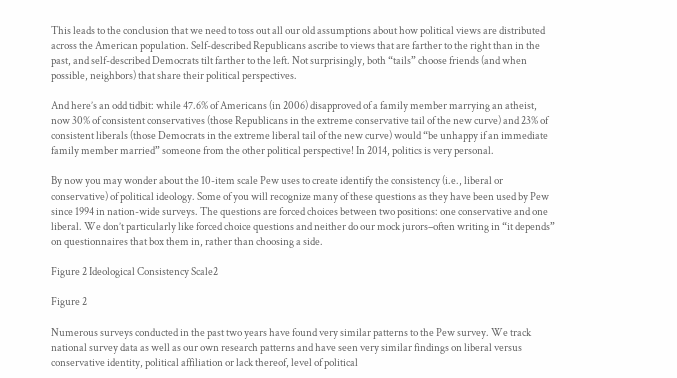This leads to the conclusion that we need to toss out all our old assumptions about how political views are distributed across the American population. Self-described Republicans ascribe to views that are farther to the right than in the past, and self-described Democrats tilt farther to the left. Not surprisingly, both “tails” choose friends (and when possible, neighbors) that share their political perspectives.

And here’s an odd tidbit: while 47.6% of Americans (in 2006) disapproved of a family member marrying an atheist, now 30% of consistent conservatives (those Republicans in the extreme conservative tail of the new curve) and 23% of consistent liberals (those Democrats in the extreme liberal tail of the new curve) would “be unhappy if an immediate family member married” someone from the other political perspective! In 2014, politics is very personal.

By now you may wonder about the 10-item scale Pew uses to create identify the consistency (i.e., liberal or conservative) of political ideology. Some of you will recognize many of these questions as they have been used by Pew since 1994 in nation-wide surveys. The questions are forced choices between two positions: one conservative and one liberal. We don’t particularly like forced choice questions and neither do our mock jurors–often writing in “it depends” on questionnaires that box them in, rather than choosing a side.

Figure 2 Ideological Consistency Scale2

Figure 2

Numerous surveys conducted in the past two years have found very similar patterns to the Pew survey. We track national survey data as well as our own research patterns and have seen very similar findings on liberal versus conservative identity, political affiliation or lack thereof, level of political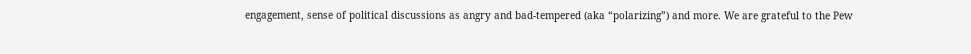engagement, sense of political discussions as angry and bad-tempered (aka “polarizing”) and more. We are grateful to the Pew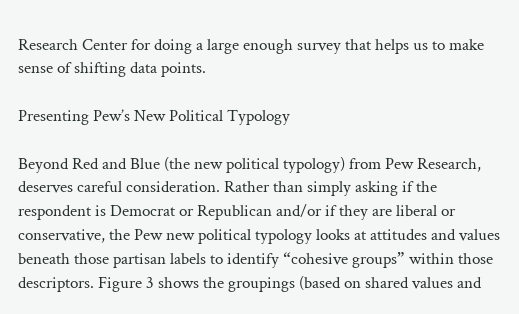Research Center for doing a large enough survey that helps us to make sense of shifting data points.

Presenting Pew’s New Political Typology

Beyond Red and Blue (the new political typology) from Pew Research, deserves careful consideration. Rather than simply asking if the respondent is Democrat or Republican and/or if they are liberal or conservative, the Pew new political typology looks at attitudes and values beneath those partisan labels to identify “cohesive groups” within those descriptors. Figure 3 shows the groupings (based on shared values and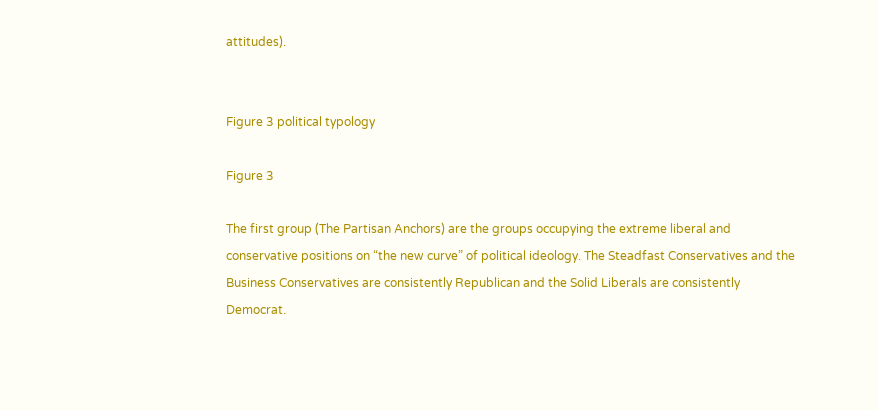attitudes).


Figure 3 political typology

Figure 3

The first group (The Partisan Anchors) are the groups occupying the extreme liberal and conservative positions on “the new curve” of political ideology. The Steadfast Conservatives and the Business Conservatives are consistently Republican and the Solid Liberals are consistently Democrat.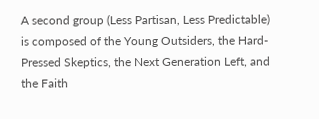A second group (Less Partisan, Less Predictable) is composed of the Young Outsiders, the Hard-Pressed Skeptics, the Next Generation Left, and the Faith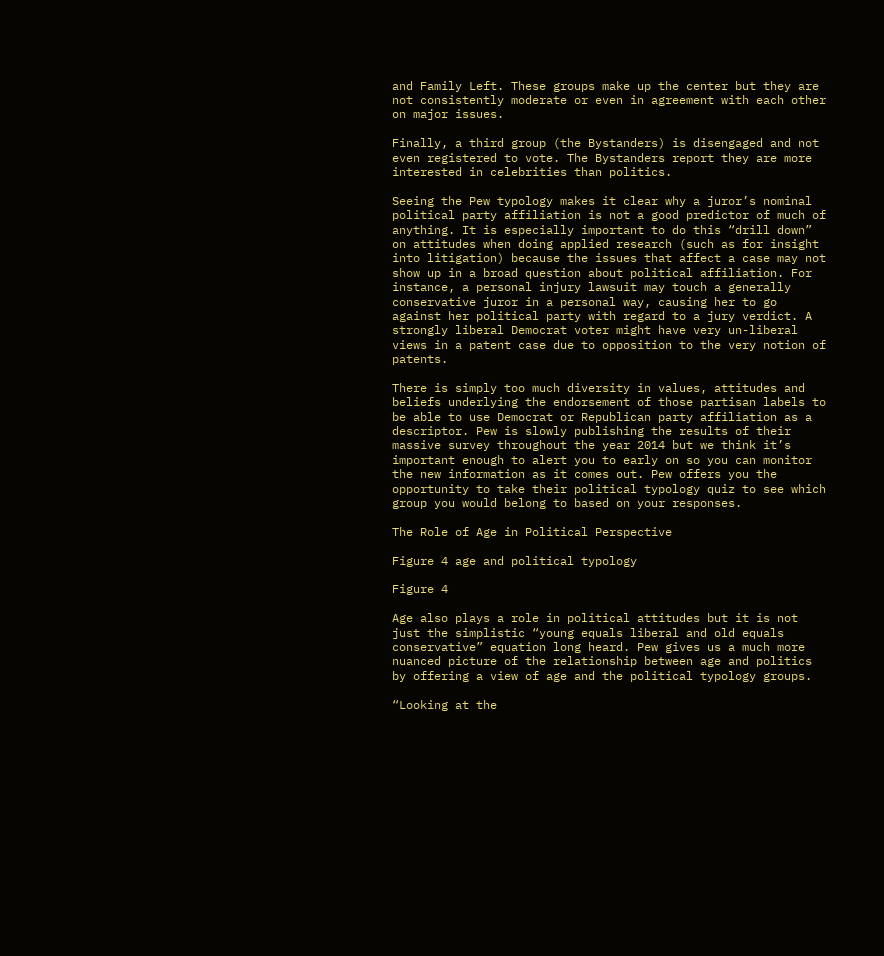and Family Left. These groups make up the center but they are not consistently moderate or even in agreement with each other on major issues.

Finally, a third group (the Bystanders) is disengaged and not even registered to vote. The Bystanders report they are more interested in celebrities than politics.

Seeing the Pew typology makes it clear why a juror’s nominal political party affiliation is not a good predictor of much of anything. It is especially important to do this “drill down” on attitudes when doing applied research (such as for insight into litigation) because the issues that affect a case may not show up in a broad question about political affiliation. For instance, a personal injury lawsuit may touch a generally conservative juror in a personal way, causing her to go against her political party with regard to a jury verdict. A strongly liberal Democrat voter might have very un-liberal views in a patent case due to opposition to the very notion of patents.

There is simply too much diversity in values, attitudes and beliefs underlying the endorsement of those partisan labels to be able to use Democrat or Republican party affiliation as a descriptor. Pew is slowly publishing the results of their massive survey throughout the year 2014 but we think it’s important enough to alert you to early on so you can monitor the new information as it comes out. Pew offers you the opportunity to take their political typology quiz to see which group you would belong to based on your responses.

The Role of Age in Political Perspective

Figure 4 age and political typology

Figure 4

Age also plays a role in political attitudes but it is not just the simplistic “young equals liberal and old equals conservative” equation long heard. Pew gives us a much more nuanced picture of the relationship between age and politics by offering a view of age and the political typology groups.

“Looking at the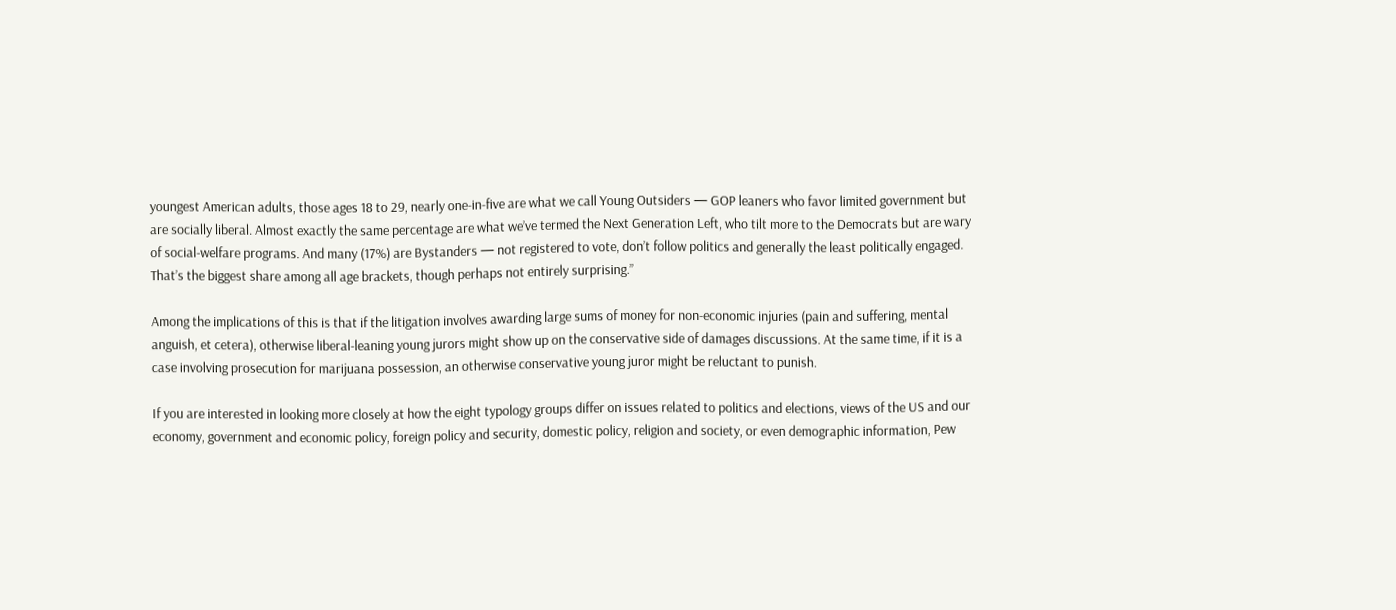youngest American adults, those ages 18 to 29, nearly one-in-five are what we call Young Outsiders — GOP leaners who favor limited government but are socially liberal. Almost exactly the same percentage are what we’ve termed the Next Generation Left, who tilt more to the Democrats but are wary of social-welfare programs. And many (17%) are Bystanders — not registered to vote, don’t follow politics and generally the least politically engaged. That’s the biggest share among all age brackets, though perhaps not entirely surprising.”

Among the implications of this is that if the litigation involves awarding large sums of money for non-economic injuries (pain and suffering, mental anguish, et cetera), otherwise liberal-leaning young jurors might show up on the conservative side of damages discussions. At the same time, if it is a case involving prosecution for marijuana possession, an otherwise conservative young juror might be reluctant to punish.

If you are interested in looking more closely at how the eight typology groups differ on issues related to politics and elections, views of the US and our economy, government and economic policy, foreign policy and security, domestic policy, religion and society, or even demographic information, Pew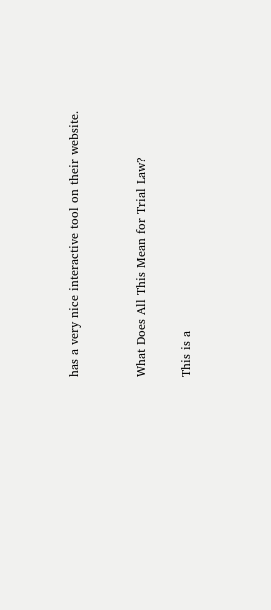has a very nice interactive tool on their website.


What Does All This Mean for Trial Law?

This is a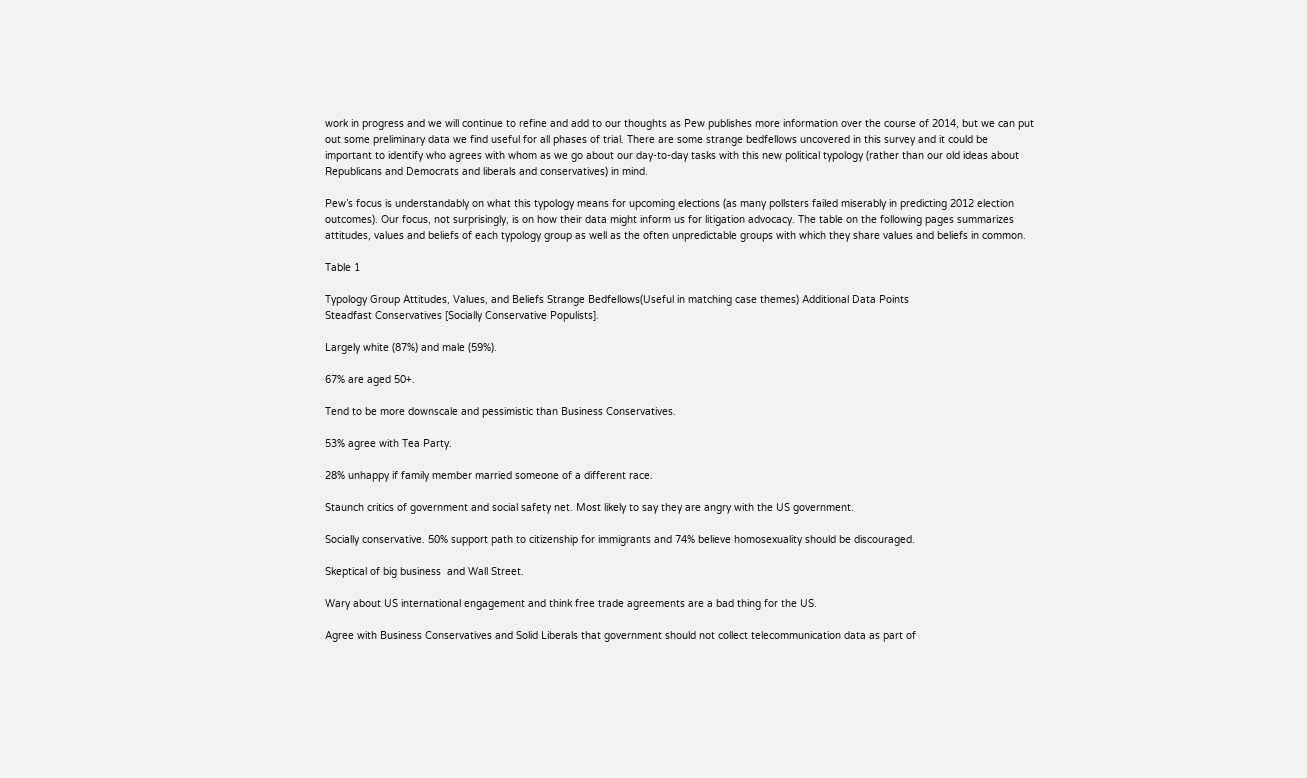work in progress and we will continue to refine and add to our thoughts as Pew publishes more information over the course of 2014, but we can put out some preliminary data we find useful for all phases of trial. There are some strange bedfellows uncovered in this survey and it could be important to identify who agrees with whom as we go about our day-to-day tasks with this new political typology (rather than our old ideas about Republicans and Democrats and liberals and conservatives) in mind.

Pew’s focus is understandably on what this typology means for upcoming elections (as many pollsters failed miserably in predicting 2012 election outcomes). Our focus, not surprisingly, is on how their data might inform us for litigation advocacy. The table on the following pages summarizes attitudes, values and beliefs of each typology group as well as the often unpredictable groups with which they share values and beliefs in common.

Table 1

Typology Group Attitudes, Values, and Beliefs Strange Bedfellows(Useful in matching case themes) Additional Data Points
Steadfast Conservatives [Socially Conservative Populists].

Largely white (87%) and male (59%).

67% are aged 50+.

Tend to be more downscale and pessimistic than Business Conservatives.

53% agree with Tea Party.

28% unhappy if family member married someone of a different race.

Staunch critics of government and social safety net. Most likely to say they are angry with the US government.

Socially conservative. 50% support path to citizenship for immigrants and 74% believe homosexuality should be discouraged.

Skeptical of big business  and Wall Street.

Wary about US international engagement and think free trade agreements are a bad thing for the US.

Agree with Business Conservatives and Solid Liberals that government should not collect telecommunication data as part of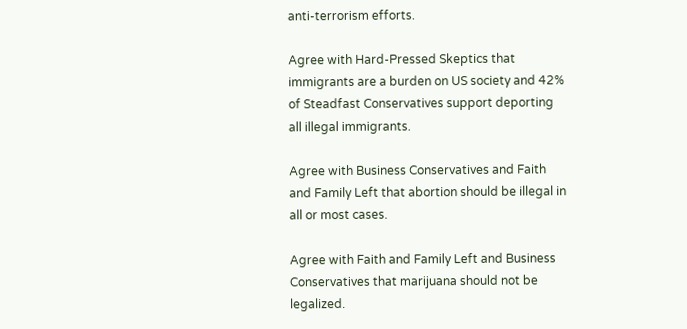anti-terrorism efforts.

Agree with Hard-Pressed Skeptics that immigrants are a burden on US society and 42% of Steadfast Conservatives support deporting all illegal immigrants.

Agree with Business Conservatives and Faith and Family Left that abortion should be illegal in all or most cases.

Agree with Faith and Family Left and Business Conservatives that marijuana should not be legalized.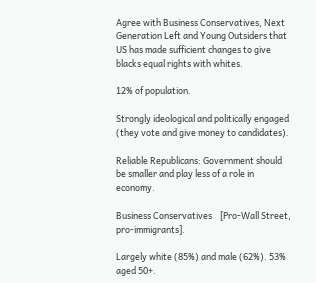Agree with Business Conservatives, Next Generation Left and Young Outsiders that US has made sufficient changes to give blacks equal rights with whites.

12% of population.

Strongly ideological and politically engaged (they vote and give money to candidates).

Reliable Republicans: Government should be smaller and play less of a role in economy.

Business Conservatives    [Pro-Wall Street, pro-immigrants].

Largely white (85%) and male (62%). 53% aged 50+.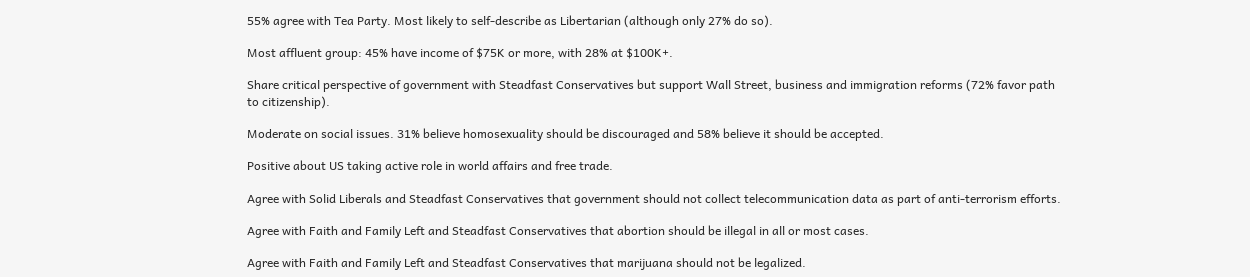55% agree with Tea Party. Most likely to self-describe as Libertarian (although only 27% do so).

Most affluent group: 45% have income of $75K or more, with 28% at $100K+.

Share critical perspective of government with Steadfast Conservatives but support Wall Street, business and immigration reforms (72% favor path to citizenship).

Moderate on social issues. 31% believe homosexuality should be discouraged and 58% believe it should be accepted.

Positive about US taking active role in world affairs and free trade.

Agree with Solid Liberals and Steadfast Conservatives that government should not collect telecommunication data as part of anti-terrorism efforts.

Agree with Faith and Family Left and Steadfast Conservatives that abortion should be illegal in all or most cases.

Agree with Faith and Family Left and Steadfast Conservatives that marijuana should not be legalized.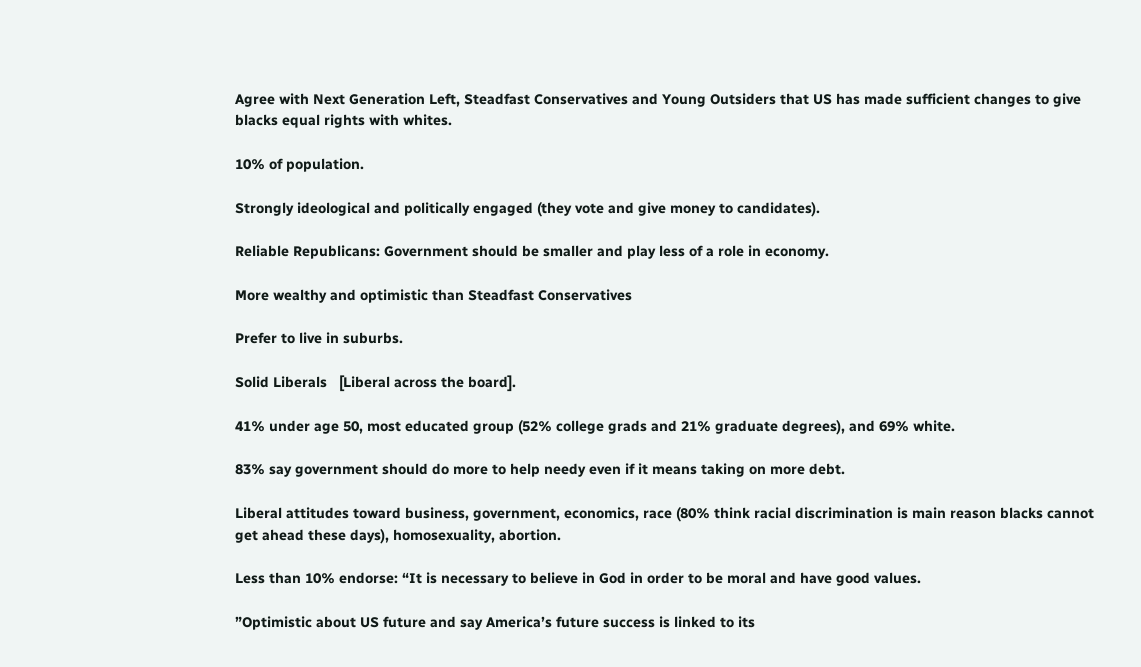Agree with Next Generation Left, Steadfast Conservatives and Young Outsiders that US has made sufficient changes to give blacks equal rights with whites.

10% of population.

Strongly ideological and politically engaged (they vote and give money to candidates).

Reliable Republicans: Government should be smaller and play less of a role in economy.

More wealthy and optimistic than Steadfast Conservatives

Prefer to live in suburbs.

Solid Liberals   [Liberal across the board].

41% under age 50, most educated group (52% college grads and 21% graduate degrees), and 69% white.

83% say government should do more to help needy even if it means taking on more debt.

Liberal attitudes toward business, government, economics, race (80% think racial discrimination is main reason blacks cannot get ahead these days), homosexuality, abortion.

Less than 10% endorse: “It is necessary to believe in God in order to be moral and have good values.

”Optimistic about US future and say America’s future success is linked to its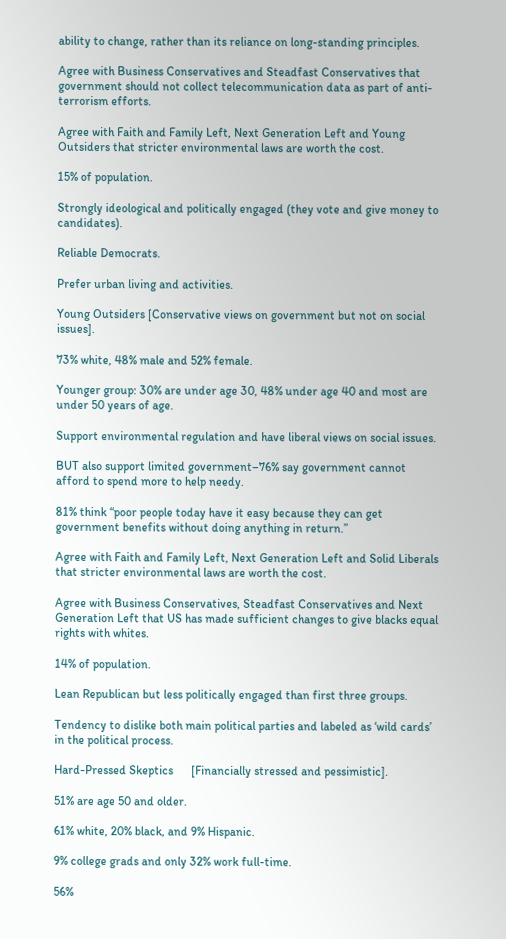ability to change, rather than its reliance on long-standing principles.

Agree with Business Conservatives and Steadfast Conservatives that government should not collect telecommunication data as part of anti-terrorism efforts.

Agree with Faith and Family Left, Next Generation Left and Young Outsiders that stricter environmental laws are worth the cost.

15% of population.

Strongly ideological and politically engaged (they vote and give money to candidates).

Reliable Democrats.

Prefer urban living and activities.

Young Outsiders [Conservative views on government but not on social issues].

73% white, 48% male and 52% female.

Younger group: 30% are under age 30, 48% under age 40 and most are under 50 years of age.

Support environmental regulation and have liberal views on social issues.

BUT also support limited government–76% say government cannot afford to spend more to help needy.

81% think “poor people today have it easy because they can get government benefits without doing anything in return.”

Agree with Faith and Family Left, Next Generation Left and Solid Liberals that stricter environmental laws are worth the cost.

Agree with Business Conservatives, Steadfast Conservatives and Next Generation Left that US has made sufficient changes to give blacks equal rights with whites.

14% of population.

Lean Republican but less politically engaged than first three groups.

Tendency to dislike both main political parties and labeled as ‘wild cards’ in the political process.

Hard-Pressed Skeptics      [Financially stressed and pessimistic].

51% are age 50 and older.

61% white, 20% black, and 9% Hispanic.

9% college grads and only 32% work full-time.

56%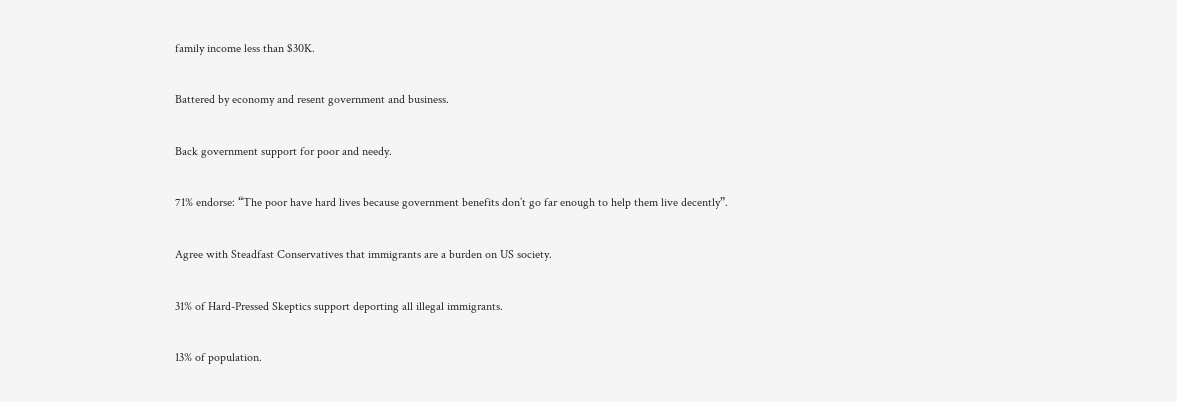family income less than $30K.

Battered by economy and resent government and business.

Back government support for poor and needy.

71% endorse: “The poor have hard lives because government benefits don’t go far enough to help them live decently”.

Agree with Steadfast Conservatives that immigrants are a burden on US society.

31% of Hard-Pressed Skeptics support deporting all illegal immigrants.

13% of population.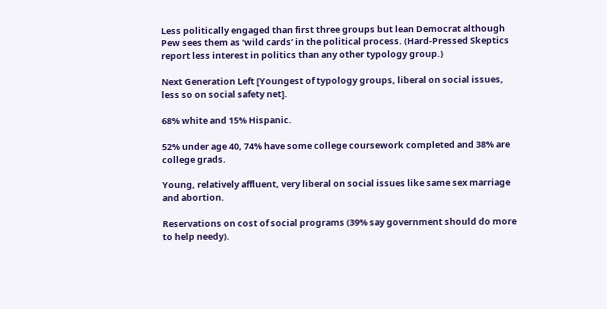Less politically engaged than first three groups but lean Democrat although Pew sees them as ‘wild cards’ in the political process. (Hard-Pressed Skeptics report less interest in politics than any other typology group.)

Next Generation Left [Youngest of typology groups, liberal on social issues, less so on social safety net].

68% white and 15% Hispanic.

52% under age 40, 74% have some college coursework completed and 38% are college grads.

Young, relatively affluent, very liberal on social issues like same sex marriage and abortion.

Reservations on cost of social programs (39% say government should do more to help needy).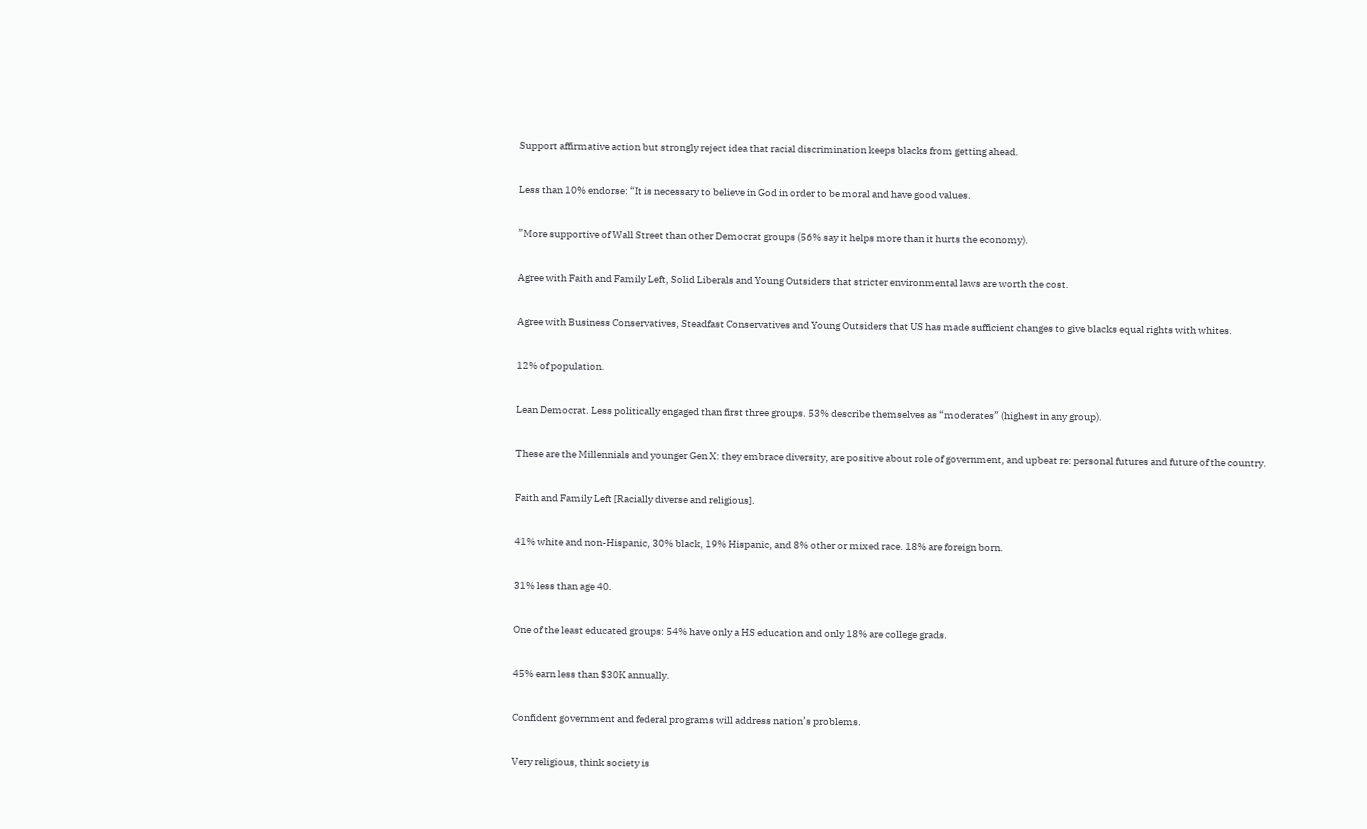Support affirmative action but strongly reject idea that racial discrimination keeps blacks from getting ahead.

Less than 10% endorse: “It is necessary to believe in God in order to be moral and have good values.

”More supportive of Wall Street than other Democrat groups (56% say it helps more than it hurts the economy).

Agree with Faith and Family Left, Solid Liberals and Young Outsiders that stricter environmental laws are worth the cost.

Agree with Business Conservatives, Steadfast Conservatives and Young Outsiders that US has made sufficient changes to give blacks equal rights with whites.

12% of population.

Lean Democrat. Less politically engaged than first three groups. 53% describe themselves as “moderates” (highest in any group).

These are the Millennials and younger Gen X: they embrace diversity, are positive about role of government, and upbeat re: personal futures and future of the country.

Faith and Family Left [Racially diverse and religious].

41% white and non-Hispanic, 30% black, 19% Hispanic, and 8% other or mixed race. 18% are foreign born.

31% less than age 40.

One of the least educated groups: 54% have only a HS education and only 18% are college grads.

45% earn less than $30K annually.

Confident government and federal programs will address nation’s problems.

Very religious, think society is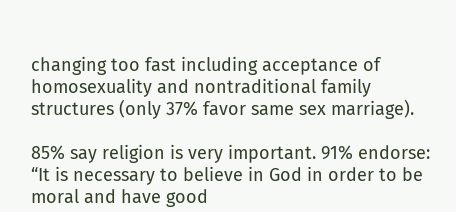changing too fast including acceptance of homosexuality and nontraditional family structures (only 37% favor same sex marriage).

85% say religion is very important. 91% endorse: “It is necessary to believe in God in order to be moral and have good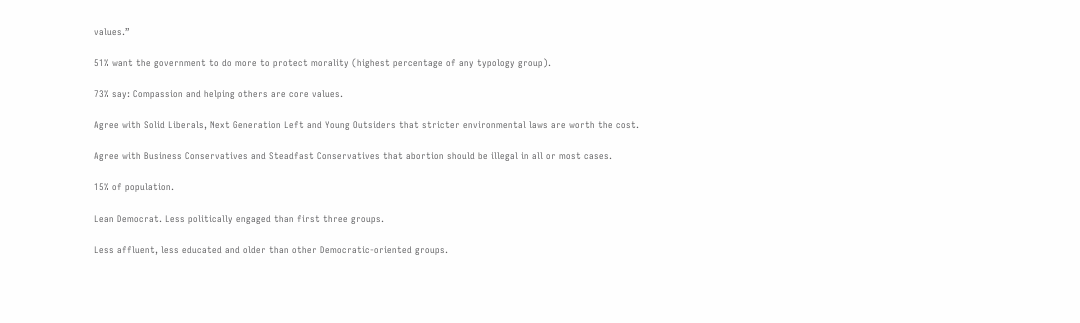values.”

51% want the government to do more to protect morality (highest percentage of any typology group).

73% say: Compassion and helping others are core values.

Agree with Solid Liberals, Next Generation Left and Young Outsiders that stricter environmental laws are worth the cost.

Agree with Business Conservatives and Steadfast Conservatives that abortion should be illegal in all or most cases.

15% of population.

Lean Democrat. Less politically engaged than first three groups.

Less affluent, less educated and older than other Democratic-oriented groups.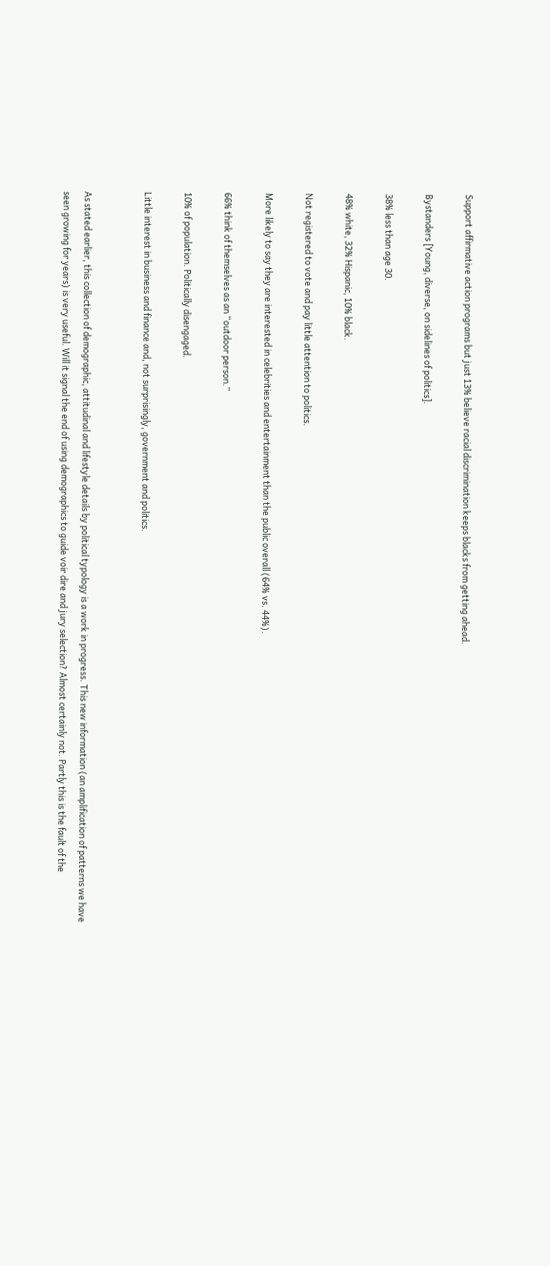Support affirmative action programs but just 13% believe racial discrimination keeps blacks from getting ahead.

Bystanders [Young, diverse, on sidelines of politics].

38% less than age 30.

48% white, 32% Hispanic, 10% black.

Not registered to vote and pay little attention to politics.

More likely to say they are interested in celebrities and entertainment than the public overall (64% vs. 44%).

66% think of themselves as an “outdoor person.”

10% of population. Politically disengaged.

Little interest in business and finance and, not surprisingly, government and politics.


As stated earlier, this collection of demographic, attitudinal and lifestyle details by political typology is a work in progress. This new information (an amplification of patterns we have seen growing for years) is very useful. Will it signal the end of using demographics to guide voir dire and jury selection? Almost certainly not. Partly this is the fault of the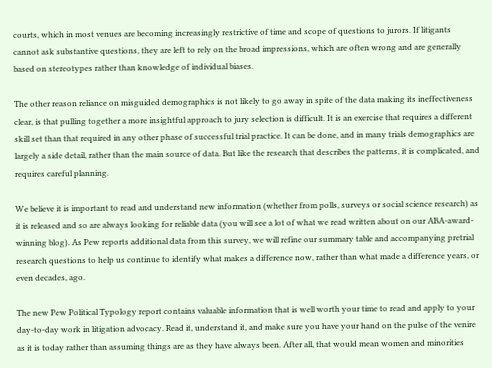courts, which in most venues are becoming increasingly restrictive of time and scope of questions to jurors. If litigants cannot ask substantive questions, they are left to rely on the broad impressions, which are often wrong and are generally based on stereotypes rather than knowledge of individual biases.

The other reason reliance on misguided demographics is not likely to go away in spite of the data making its ineffectiveness clear, is that pulling together a more insightful approach to jury selection is difficult. It is an exercise that requires a different skill set than that required in any other phase of successful trial practice. It can be done, and in many trials demographics are largely a side detail, rather than the main source of data. But like the research that describes the patterns, it is complicated, and requires careful planning.

We believe it is important to read and understand new information (whether from polls, surveys or social science research) as it is released and so are always looking for reliable data (you will see a lot of what we read written about on our ABA-award-winning blog). As Pew reports additional data from this survey, we will refine our summary table and accompanying pretrial research questions to help us continue to identify what makes a difference now, rather than what made a difference years, or even decades, ago.

The new Pew Political Typology report contains valuable information that is well worth your time to read and apply to your day-to-day work in litigation advocacy. Read it, understand it, and make sure you have your hand on the pulse of the venire as it is today rather than assuming things are as they have always been. After all, that would mean women and minorities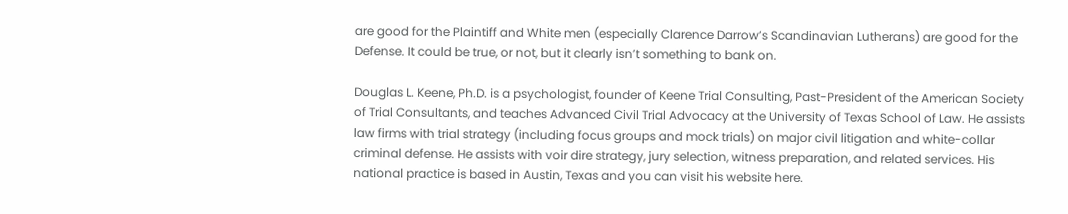are good for the Plaintiff and White men (especially Clarence Darrow’s Scandinavian Lutherans) are good for the Defense. It could be true, or not, but it clearly isn’t something to bank on.

Douglas L. Keene, Ph.D. is a psychologist, founder of Keene Trial Consulting, Past-President of the American Society of Trial Consultants, and teaches Advanced Civil Trial Advocacy at the University of Texas School of Law. He assists law firms with trial strategy (including focus groups and mock trials) on major civil litigation and white-collar criminal defense. He assists with voir dire strategy, jury selection, witness preparation, and related services. His national practice is based in Austin, Texas and you can visit his website here.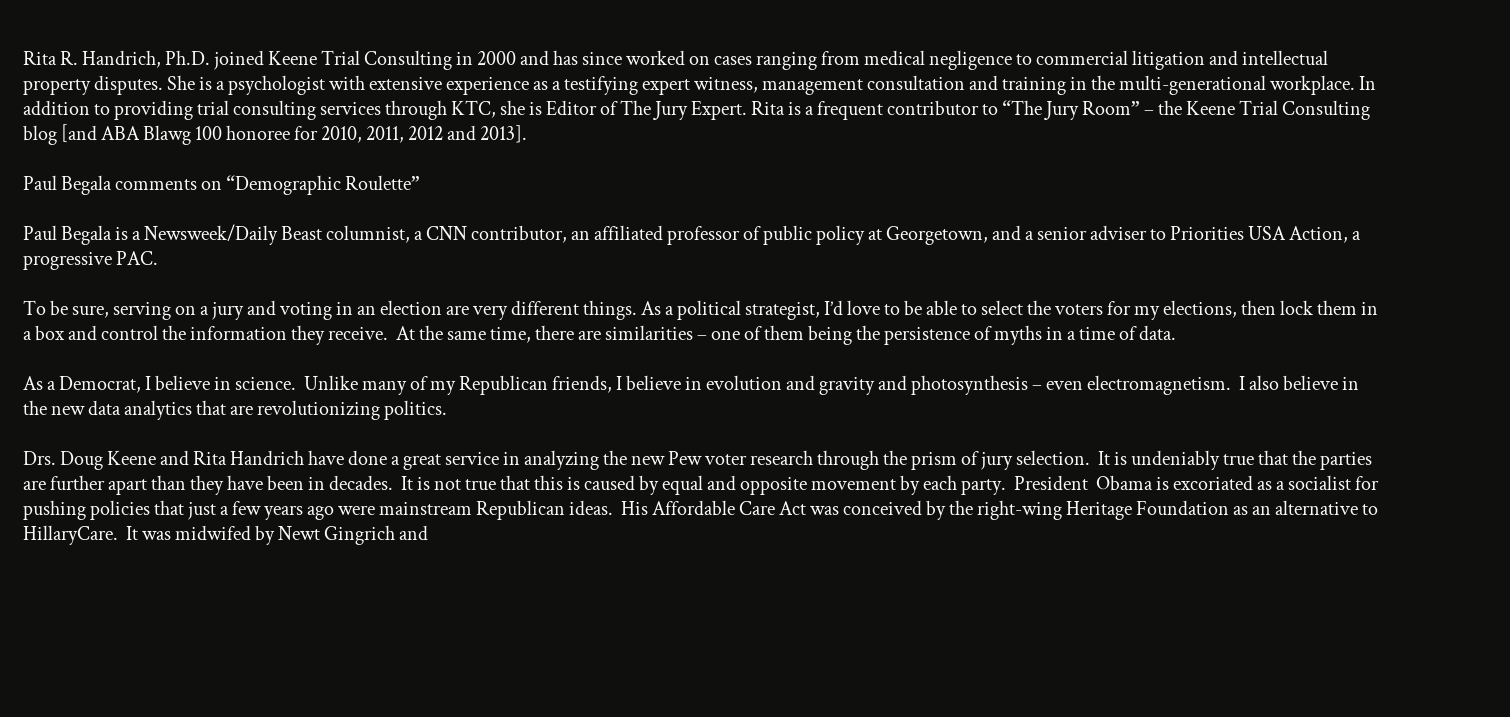Rita R. Handrich, Ph.D. joined Keene Trial Consulting in 2000 and has since worked on cases ranging from medical negligence to commercial litigation and intellectual property disputes. She is a psychologist with extensive experience as a testifying expert witness, management consultation and training in the multi-generational workplace. In addition to providing trial consulting services through KTC, she is Editor of The Jury Expert. Rita is a frequent contributor to “The Jury Room” – the Keene Trial Consulting blog [and ABA Blawg 100 honoree for 2010, 2011, 2012 and 2013].

Paul Begala comments on “Demographic Roulette”

Paul Begala is a Newsweek/Daily Beast columnist, a CNN contributor, an affiliated professor of public policy at Georgetown, and a senior adviser to Priorities USA Action, a progressive PAC.

To be sure, serving on a jury and voting in an election are very different things. As a political strategist, I’d love to be able to select the voters for my elections, then lock them in a box and control the information they receive.  At the same time, there are similarities – one of them being the persistence of myths in a time of data.

As a Democrat, I believe in science.  Unlike many of my Republican friends, I believe in evolution and gravity and photosynthesis – even electromagnetism.  I also believe in the new data analytics that are revolutionizing politics.

Drs. Doug Keene and Rita Handrich have done a great service in analyzing the new Pew voter research through the prism of jury selection.  It is undeniably true that the parties are further apart than they have been in decades.  It is not true that this is caused by equal and opposite movement by each party.  President  Obama is excoriated as a socialist for pushing policies that just a few years ago were mainstream Republican ideas.  His Affordable Care Act was conceived by the right-wing Heritage Foundation as an alternative to HillaryCare.  It was midwifed by Newt Gingrich and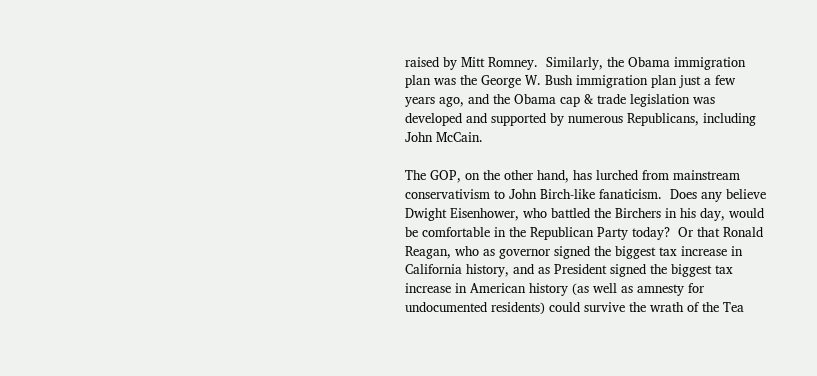raised by Mitt Romney.  Similarly, the Obama immigration plan was the George W. Bush immigration plan just a few years ago, and the Obama cap & trade legislation was developed and supported by numerous Republicans, including John McCain.

The GOP, on the other hand, has lurched from mainstream conservativism to John Birch-like fanaticism.  Does any believe Dwight Eisenhower, who battled the Birchers in his day, would be comfortable in the Republican Party today?  Or that Ronald Reagan, who as governor signed the biggest tax increase in California history, and as President signed the biggest tax increase in American history (as well as amnesty for undocumented residents) could survive the wrath of the Tea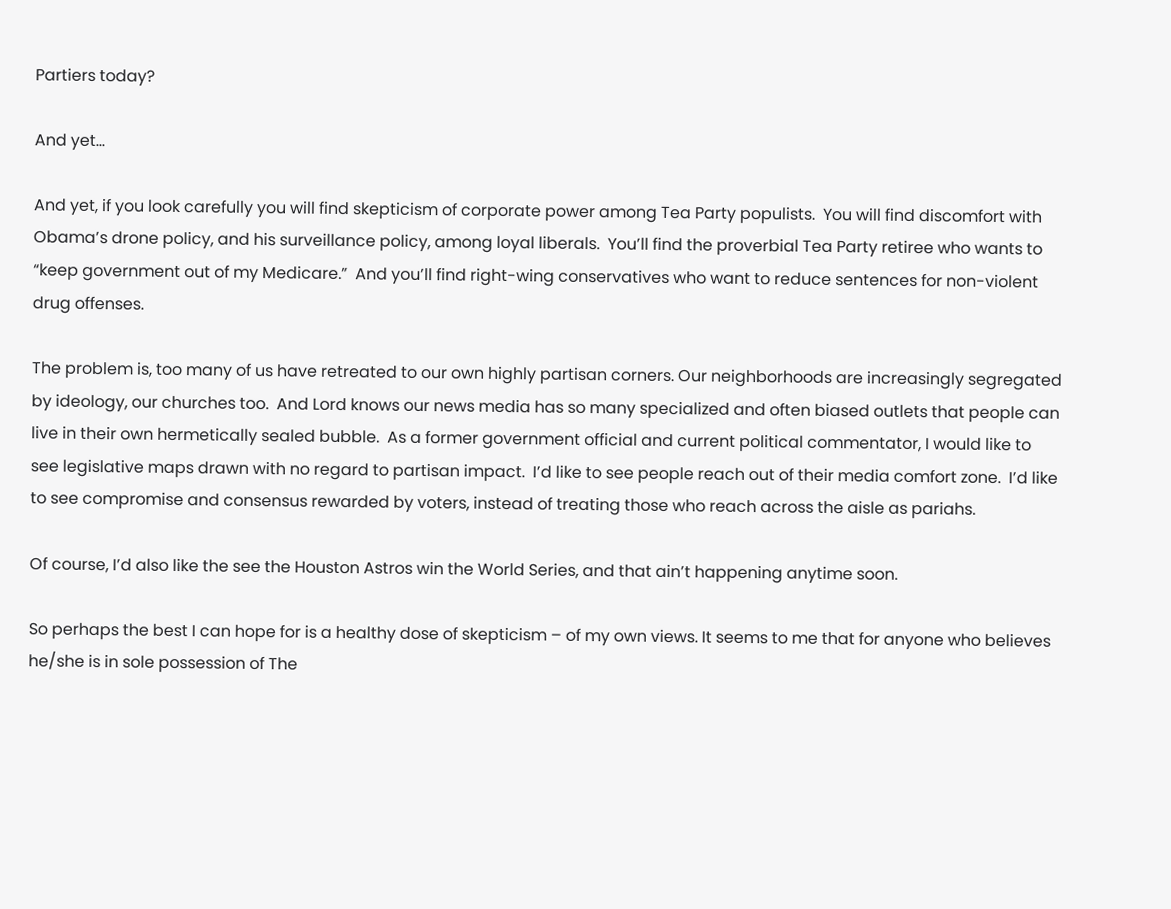Partiers today?

And yet…

And yet, if you look carefully you will find skepticism of corporate power among Tea Party populists.  You will find discomfort with Obama’s drone policy, and his surveillance policy, among loyal liberals.  You’ll find the proverbial Tea Party retiree who wants to “keep government out of my Medicare.”  And you’ll find right-wing conservatives who want to reduce sentences for non-violent drug offenses.

The problem is, too many of us have retreated to our own highly partisan corners. Our neighborhoods are increasingly segregated by ideology, our churches too.  And Lord knows our news media has so many specialized and often biased outlets that people can live in their own hermetically sealed bubble.  As a former government official and current political commentator, I would like to see legislative maps drawn with no regard to partisan impact.  I’d like to see people reach out of their media comfort zone.  I’d like to see compromise and consensus rewarded by voters, instead of treating those who reach across the aisle as pariahs.

Of course, I’d also like the see the Houston Astros win the World Series, and that ain’t happening anytime soon.

So perhaps the best I can hope for is a healthy dose of skepticism – of my own views. It seems to me that for anyone who believes he/she is in sole possession of The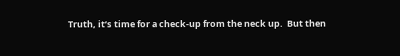Truth, it’s time for a check-up from the neck up.  But then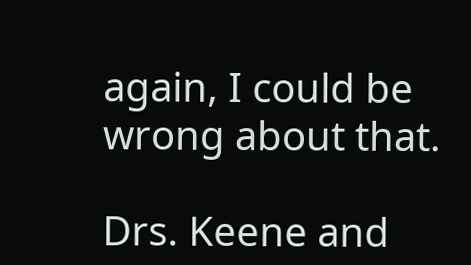again, I could be wrong about that.

Drs. Keene and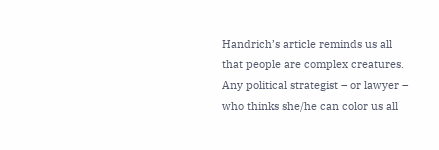Handrich’s article reminds us all that people are complex creatures. Any political strategist – or lawyer – who thinks she/he can color us all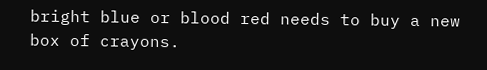bright blue or blood red needs to buy a new box of crayons.